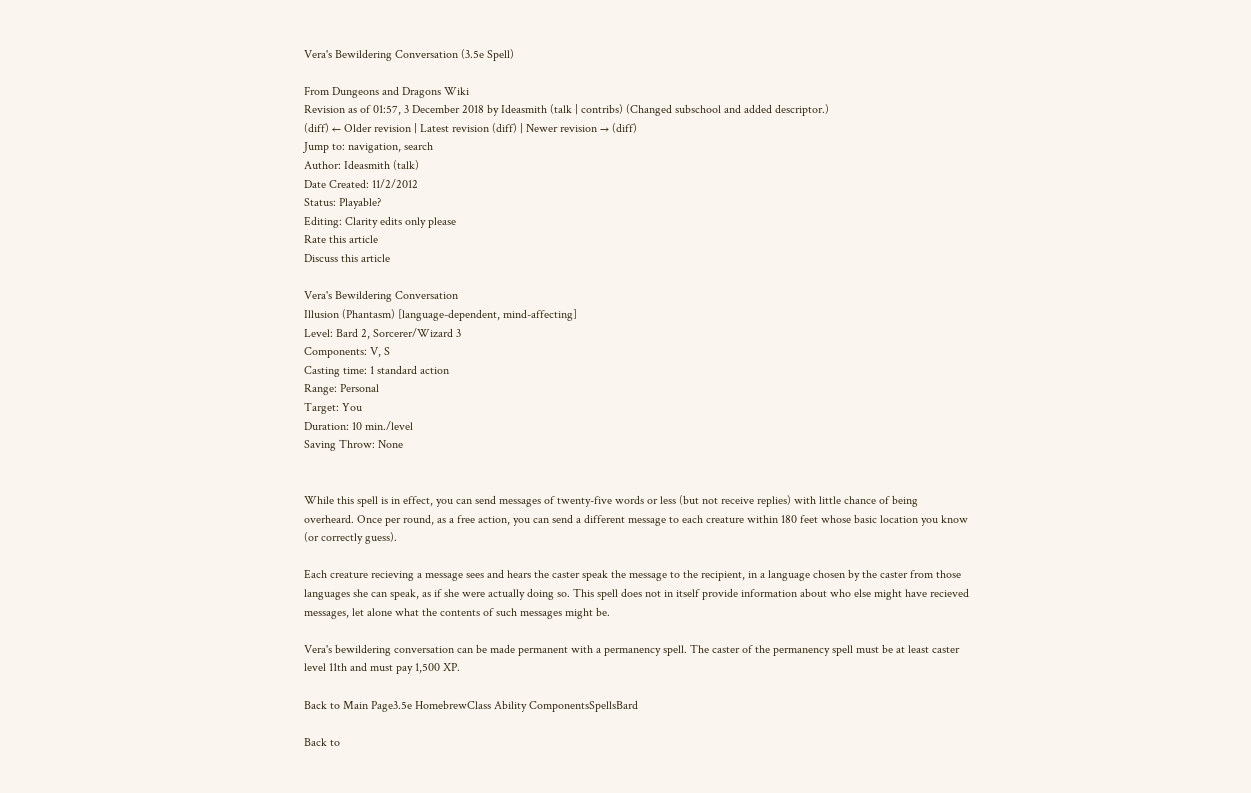Vera's Bewildering Conversation (3.5e Spell)

From Dungeons and Dragons Wiki
Revision as of 01:57, 3 December 2018 by Ideasmith (talk | contribs) (Changed subschool and added descriptor.)
(diff) ← Older revision | Latest revision (diff) | Newer revision → (diff)
Jump to: navigation, search
Author: Ideasmith (talk)
Date Created: 11/2/2012
Status: Playable?
Editing: Clarity edits only please
Rate this article
Discuss this article

Vera's Bewildering Conversation
Illusion (Phantasm) [language-dependent, mind-affecting]
Level: Bard 2, Sorcerer/Wizard 3
Components: V, S
Casting time: 1 standard action
Range: Personal
Target: You
Duration: 10 min./level
Saving Throw: None


While this spell is in effect, you can send messages of twenty-five words or less (but not receive replies) with little chance of being overheard. Once per round, as a free action, you can send a different message to each creature within 180 feet whose basic location you know (or correctly guess).

Each creature recieving a message sees and hears the caster speak the message to the recipient, in a language chosen by the caster from those languages she can speak, as if she were actually doing so. This spell does not in itself provide information about who else might have recieved messages, let alone what the contents of such messages might be.

Vera's bewildering conversation can be made permanent with a permanency spell. The caster of the permanency spell must be at least caster level 11th and must pay 1,500 XP.

Back to Main Page3.5e HomebrewClass Ability ComponentsSpellsBard

Back to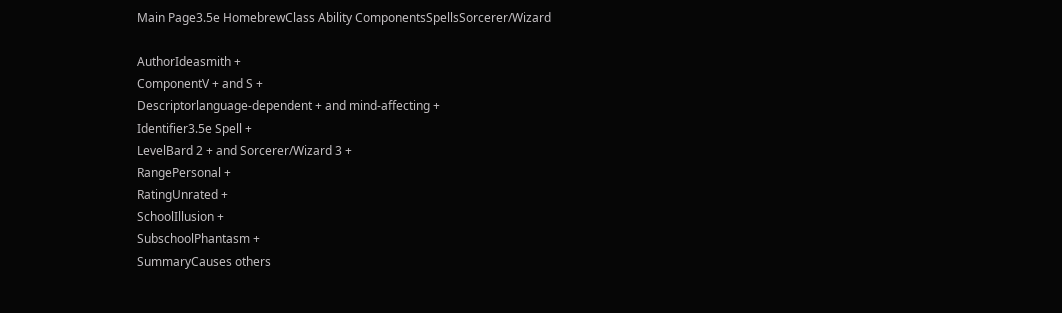Main Page3.5e HomebrewClass Ability ComponentsSpellsSorcerer/Wizard

AuthorIdeasmith +
ComponentV + and S +
Descriptorlanguage-dependent + and mind-affecting +
Identifier3.5e Spell +
LevelBard 2 + and Sorcerer/Wizard 3 +
RangePersonal +
RatingUnrated +
SchoolIllusion +
SubschoolPhantasm +
SummaryCauses others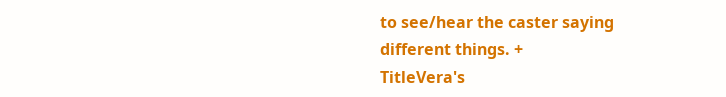to see/hear the caster saying different things. +
TitleVera's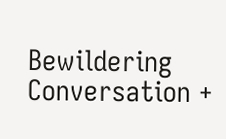Bewildering Conversation +